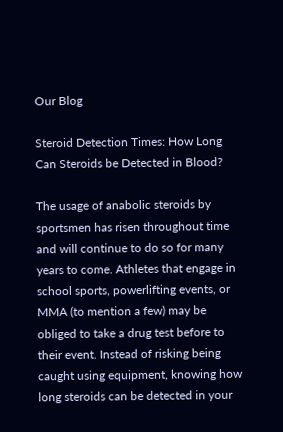Our Blog

Steroid Detection Times: How Long Can Steroids be Detected in Blood?

The usage of anabolic steroids by sportsmen has risen throughout time and will continue to do so for many years to come. Athletes that engage in school sports, powerlifting events, or MMA (to mention a few) may be obliged to take a drug test before to their event. Instead of risking being caught using equipment, knowing how long steroids can be detected in your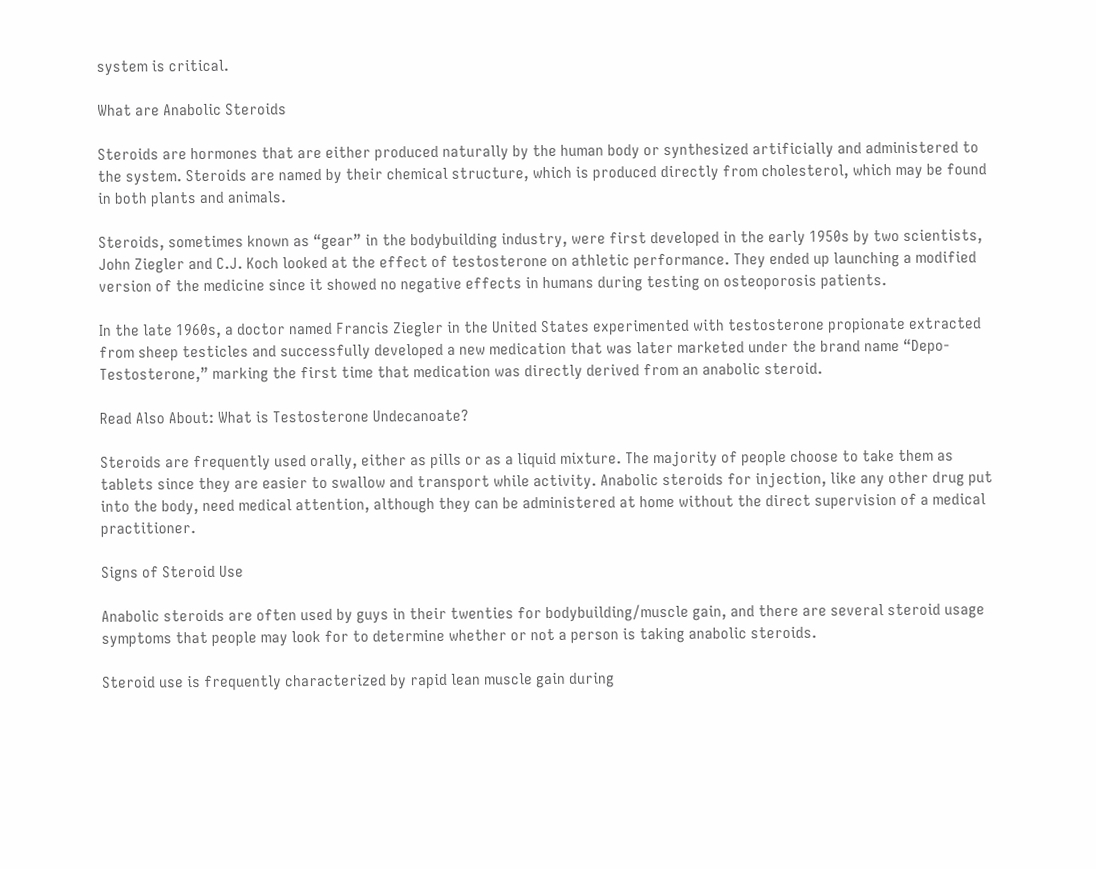system is critical.

What are Anabolic Steroids

Steroids are hormones that are either produced naturally by the human body or synthesized artificially and administered to the system. Steroids are named by their chemical structure, which is produced directly from cholesterol, which may be found in both plants and animals.

Steroids, sometimes known as “gear” in the bodybuilding industry, were first developed in the early 1950s by two scientists, John Ziegler and C.J. Koch looked at the effect of testosterone on athletic performance. They ended up launching a modified version of the medicine since it showed no negative effects in humans during testing on osteoporosis patients.

In the late 1960s, a doctor named Francis Ziegler in the United States experimented with testosterone propionate extracted from sheep testicles and successfully developed a new medication that was later marketed under the brand name “Depo-Testosterone,” marking the first time that medication was directly derived from an anabolic steroid.

Read Also About: What is Testosterone Undecanoate?

Steroids are frequently used orally, either as pills or as a liquid mixture. The majority of people choose to take them as tablets since they are easier to swallow and transport while activity. Anabolic steroids for injection, like any other drug put into the body, need medical attention, although they can be administered at home without the direct supervision of a medical practitioner.

Signs of Steroid Use

Anabolic steroids are often used by guys in their twenties for bodybuilding/muscle gain, and there are several steroid usage symptoms that people may look for to determine whether or not a person is taking anabolic steroids.

Steroid use is frequently characterized by rapid lean muscle gain during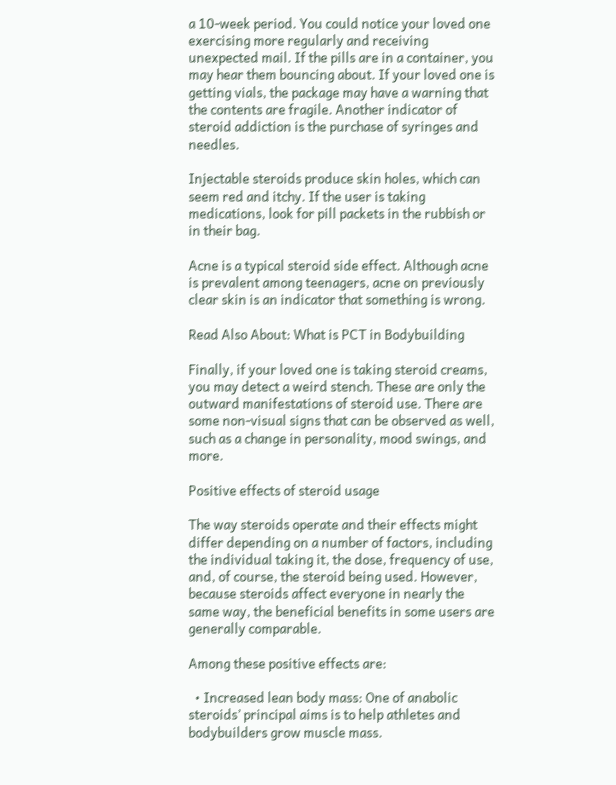a 10-week period. You could notice your loved one exercising more regularly and receiving unexpected mail. If the pills are in a container, you may hear them bouncing about. If your loved one is getting vials, the package may have a warning that the contents are fragile. Another indicator of steroid addiction is the purchase of syringes and needles.

Injectable steroids produce skin holes, which can seem red and itchy. If the user is taking medications, look for pill packets in the rubbish or in their bag.

Acne is a typical steroid side effect. Although acne is prevalent among teenagers, acne on previously clear skin is an indicator that something is wrong.

Read Also About: What is PCT in Bodybuilding

Finally, if your loved one is taking steroid creams, you may detect a weird stench. These are only the outward manifestations of steroid use. There are some non-visual signs that can be observed as well, such as a change in personality, mood swings, and more.

Positive effects of steroid usage

The way steroids operate and their effects might differ depending on a number of factors, including the individual taking it, the dose, frequency of use, and, of course, the steroid being used. However, because steroids affect everyone in nearly the same way, the beneficial benefits in some users are generally comparable.

Among these positive effects are:

  • Increased lean body mass: One of anabolic steroids’ principal aims is to help athletes and bodybuilders grow muscle mass.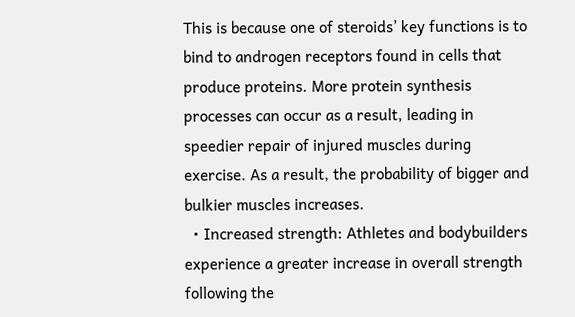This is because one of steroids’ key functions is to bind to androgen receptors found in cells that produce proteins. More protein synthesis processes can occur as a result, leading in speedier repair of injured muscles during exercise. As a result, the probability of bigger and bulkier muscles increases.
  • Increased strength: Athletes and bodybuilders experience a greater increase in overall strength following the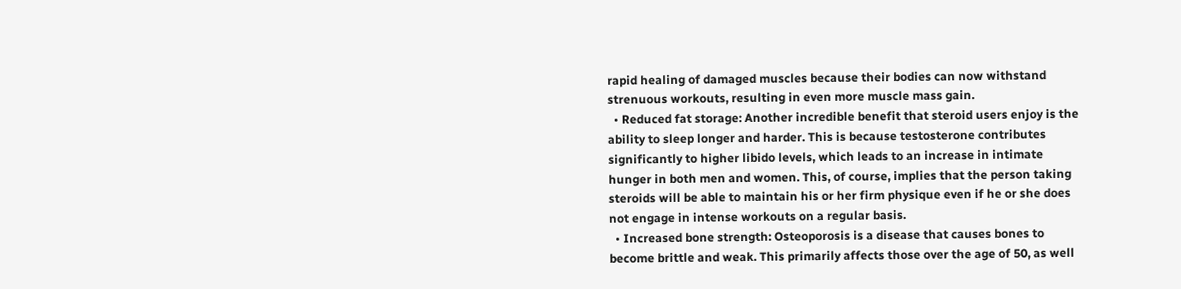rapid healing of damaged muscles because their bodies can now withstand strenuous workouts, resulting in even more muscle mass gain.
  • Reduced fat storage: Another incredible benefit that steroid users enjoy is the ability to sleep longer and harder. This is because testosterone contributes significantly to higher libido levels, which leads to an increase in intimate hunger in both men and women. This, of course, implies that the person taking steroids will be able to maintain his or her firm physique even if he or she does not engage in intense workouts on a regular basis.
  • Increased bone strength: Osteoporosis is a disease that causes bones to become brittle and weak. This primarily affects those over the age of 50, as well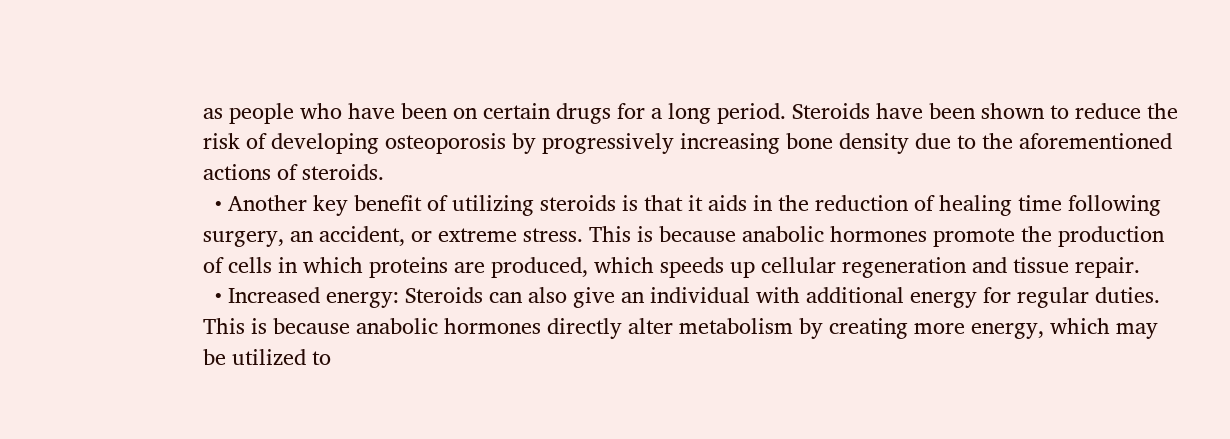as people who have been on certain drugs for a long period. Steroids have been shown to reduce the risk of developing osteoporosis by progressively increasing bone density due to the aforementioned actions of steroids.
  • Another key benefit of utilizing steroids is that it aids in the reduction of healing time following surgery, an accident, or extreme stress. This is because anabolic hormones promote the production of cells in which proteins are produced, which speeds up cellular regeneration and tissue repair.
  • Increased energy: Steroids can also give an individual with additional energy for regular duties. This is because anabolic hormones directly alter metabolism by creating more energy, which may be utilized to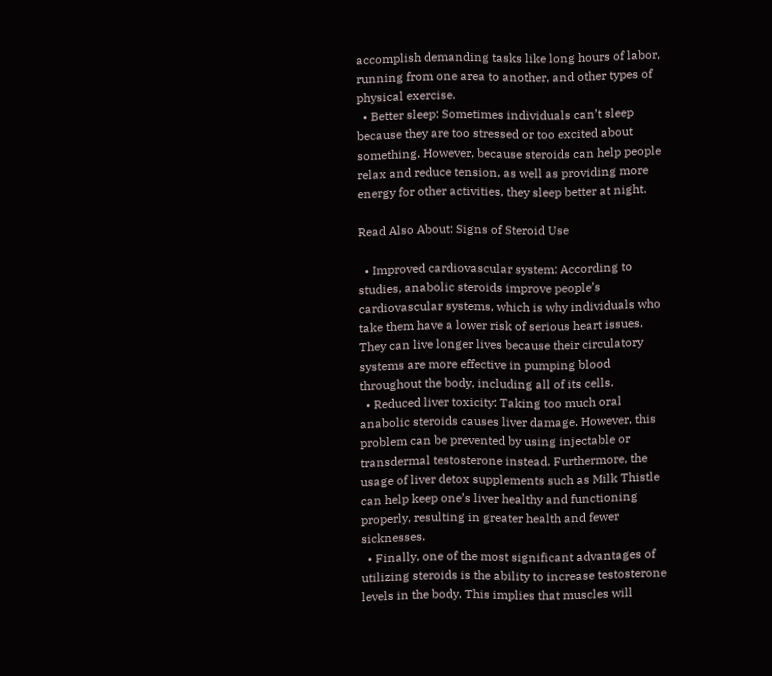accomplish demanding tasks like long hours of labor, running from one area to another, and other types of physical exercise.
  • Better sleep: Sometimes individuals can’t sleep because they are too stressed or too excited about something. However, because steroids can help people relax and reduce tension, as well as providing more energy for other activities, they sleep better at night.

Read Also About: Signs of Steroid Use

  • Improved cardiovascular system: According to studies, anabolic steroids improve people’s cardiovascular systems, which is why individuals who take them have a lower risk of serious heart issues. They can live longer lives because their circulatory systems are more effective in pumping blood throughout the body, including all of its cells.
  • Reduced liver toxicity: Taking too much oral anabolic steroids causes liver damage. However, this problem can be prevented by using injectable or transdermal testosterone instead. Furthermore, the usage of liver detox supplements such as Milk Thistle can help keep one’s liver healthy and functioning properly, resulting in greater health and fewer sicknesses.
  • Finally, one of the most significant advantages of utilizing steroids is the ability to increase testosterone levels in the body. This implies that muscles will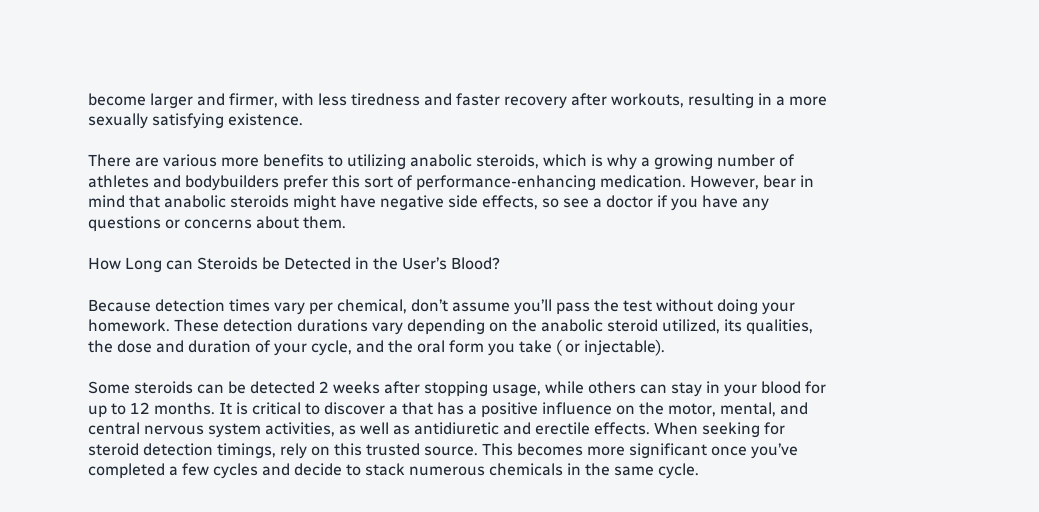become larger and firmer, with less tiredness and faster recovery after workouts, resulting in a more sexually satisfying existence.

There are various more benefits to utilizing anabolic steroids, which is why a growing number of athletes and bodybuilders prefer this sort of performance-enhancing medication. However, bear in mind that anabolic steroids might have negative side effects, so see a doctor if you have any questions or concerns about them.

How Long can Steroids be Detected in the User’s Blood?

Because detection times vary per chemical, don’t assume you’ll pass the test without doing your homework. These detection durations vary depending on the anabolic steroid utilized, its qualities, the dose and duration of your cycle, and the oral form you take ( or injectable).

Some steroids can be detected 2 weeks after stopping usage, while others can stay in your blood for up to 12 months. It is critical to discover a that has a positive influence on the motor, mental, and central nervous system activities, as well as antidiuretic and erectile effects. When seeking for steroid detection timings, rely on this trusted source. This becomes more significant once you’ve completed a few cycles and decide to stack numerous chemicals in the same cycle.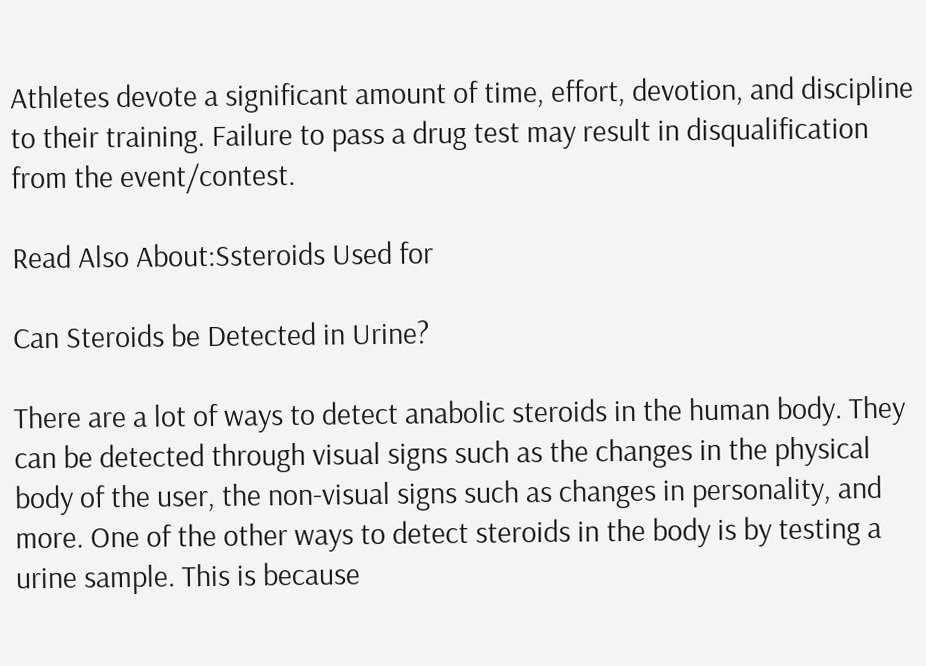Athletes devote a significant amount of time, effort, devotion, and discipline to their training. Failure to pass a drug test may result in disqualification from the event/contest.

Read Also About:Ssteroids Used for

Can Steroids be Detected in Urine?

There are a lot of ways to detect anabolic steroids in the human body. They can be detected through visual signs such as the changes in the physical body of the user, the non-visual signs such as changes in personality, and more. One of the other ways to detect steroids in the body is by testing a urine sample. This is because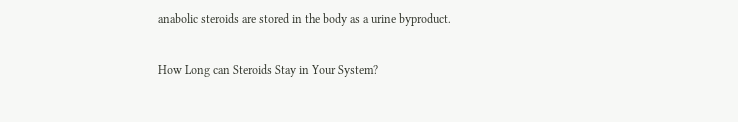anabolic steroids are stored in the body as a urine byproduct.

How Long can Steroids Stay in Your System?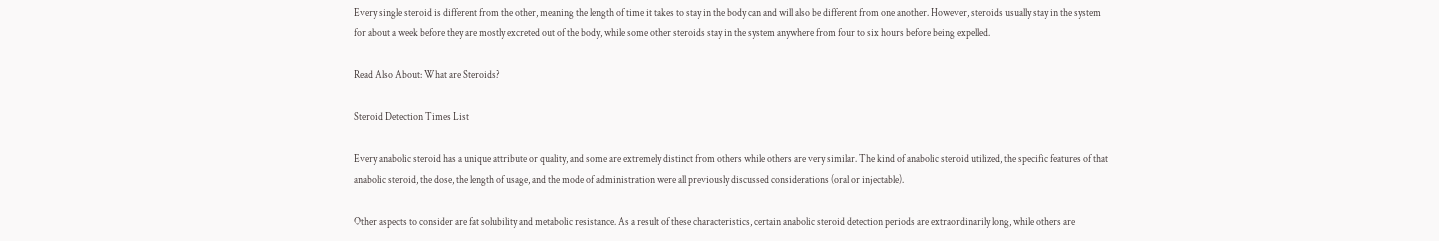Every single steroid is different from the other, meaning the length of time it takes to stay in the body can and will also be different from one another. However, steroids usually stay in the system for about a week before they are mostly excreted out of the body, while some other steroids stay in the system anywhere from four to six hours before being expelled.

Read Also About: What are Steroids?

Steroid Detection Times List

Every anabolic steroid has a unique attribute or quality, and some are extremely distinct from others while others are very similar. The kind of anabolic steroid utilized, the specific features of that anabolic steroid, the dose, the length of usage, and the mode of administration were all previously discussed considerations (oral or injectable).

Other aspects to consider are fat solubility and metabolic resistance. As a result of these characteristics, certain anabolic steroid detection periods are extraordinarily long, while others are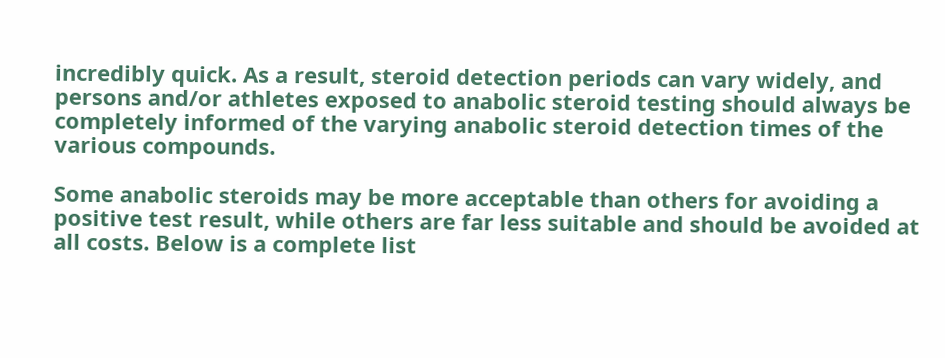incredibly quick. As a result, steroid detection periods can vary widely, and persons and/or athletes exposed to anabolic steroid testing should always be completely informed of the varying anabolic steroid detection times of the various compounds.

Some anabolic steroids may be more acceptable than others for avoiding a positive test result, while others are far less suitable and should be avoided at all costs. Below is a complete list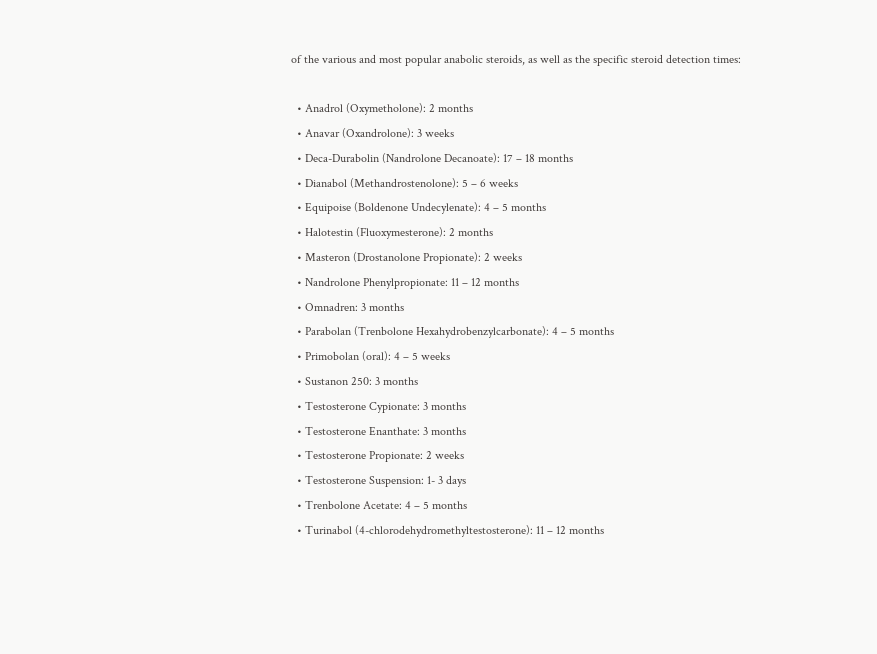of the various and most popular anabolic steroids, as well as the specific steroid detection times:

  • Anadrol (Oxymetholone): 2 months
  • Anavar (Oxandrolone): 3 weeks
  • Deca-Durabolin (Nandrolone Decanoate): 17 – 18 months
  • Dianabol (Methandrostenolone): 5 – 6 weeks
  • Equipoise (Boldenone Undecylenate): 4 – 5 months
  • Halotestin (Fluoxymesterone): 2 months
  • Masteron (Drostanolone Propionate): 2 weeks
  • Nandrolone Phenylpropionate: 11 – 12 months
  • Omnadren: 3 months
  • Parabolan (Trenbolone Hexahydrobenzylcarbonate): 4 – 5 months
  • Primobolan (oral): 4 – 5 weeks
  • Sustanon 250: 3 months
  • Testosterone Cypionate: 3 months
  • Testosterone Enanthate: 3 months
  • Testosterone Propionate: 2 weeks
  • Testosterone Suspension: 1- 3 days
  • Trenbolone Acetate: 4 – 5 months
  • Turinabol (4-chlorodehydromethyltestosterone): 11 – 12 months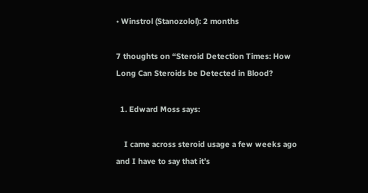• Winstrol (Stanozolol): 2 months

7 thoughts on “Steroid Detection Times: How Long Can Steroids be Detected in Blood?

  1. Edward Moss says:

    I came across steroid usage a few weeks ago and I have to say that it’s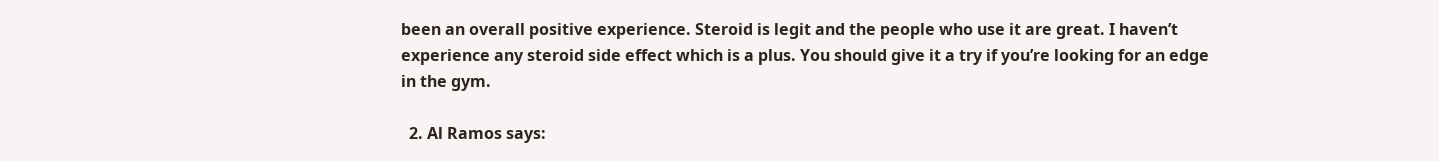been an overall positive experience. Steroid is legit and the people who use it are great. I haven’t experience any steroid side effect which is a plus. You should give it a try if you’re looking for an edge in the gym.

  2. Al Ramos says: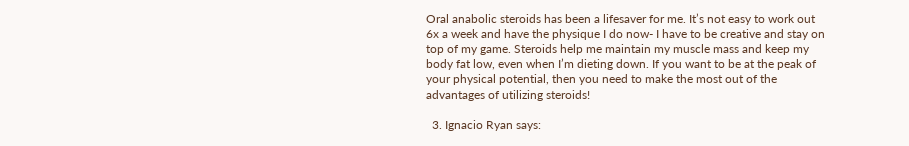Oral anabolic steroids has been a lifesaver for me. It’s not easy to work out 6x a week and have the physique I do now- I have to be creative and stay on top of my game. Steroids help me maintain my muscle mass and keep my body fat low, even when I’m dieting down. If you want to be at the peak of your physical potential, then you need to make the most out of the advantages of utilizing steroids!

  3. Ignacio Ryan says: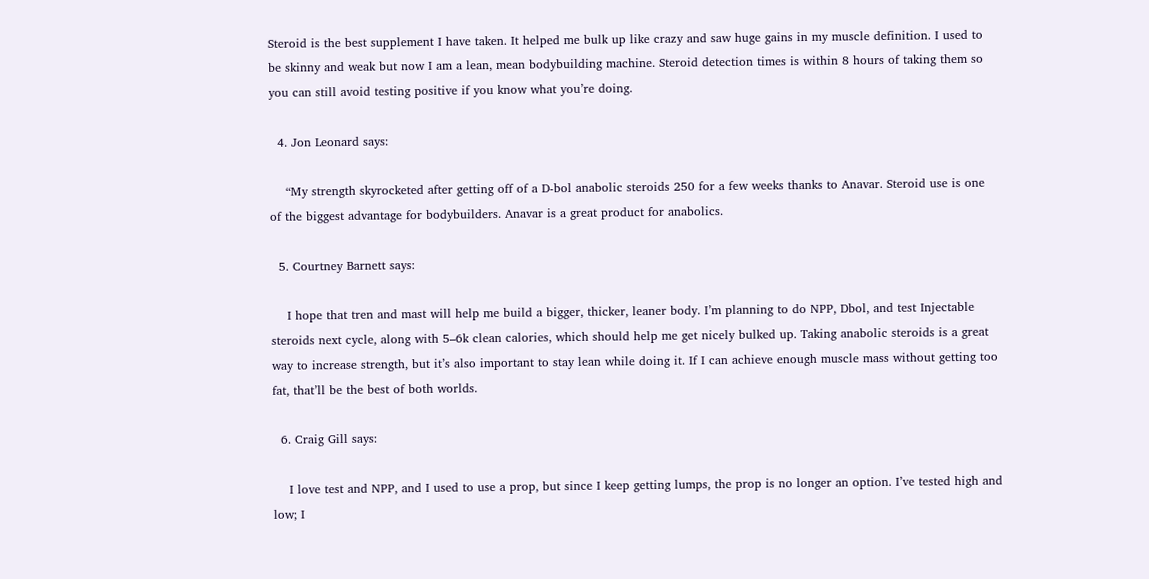Steroid is the best supplement I have taken. It helped me bulk up like crazy and saw huge gains in my muscle definition. I used to be skinny and weak but now I am a lean, mean bodybuilding machine. Steroid detection times is within 8 hours of taking them so you can still avoid testing positive if you know what you’re doing.

  4. Jon Leonard says:

    “My strength skyrocketed after getting off of a D-bol anabolic steroids 250 for a few weeks thanks to Anavar. Steroid use is one of the biggest advantage for bodybuilders. Anavar is a great product for anabolics.

  5. Courtney Barnett says:

    I hope that tren and mast will help me build a bigger, thicker, leaner body. I’m planning to do NPP, Dbol, and test Injectable steroids next cycle, along with 5–6k clean calories, which should help me get nicely bulked up. Taking anabolic steroids is a great way to increase strength, but it’s also important to stay lean while doing it. If I can achieve enough muscle mass without getting too fat, that’ll be the best of both worlds.

  6. Craig Gill says:

    I love test and NPP, and I used to use a prop, but since I keep getting lumps, the prop is no longer an option. I’ve tested high and low; I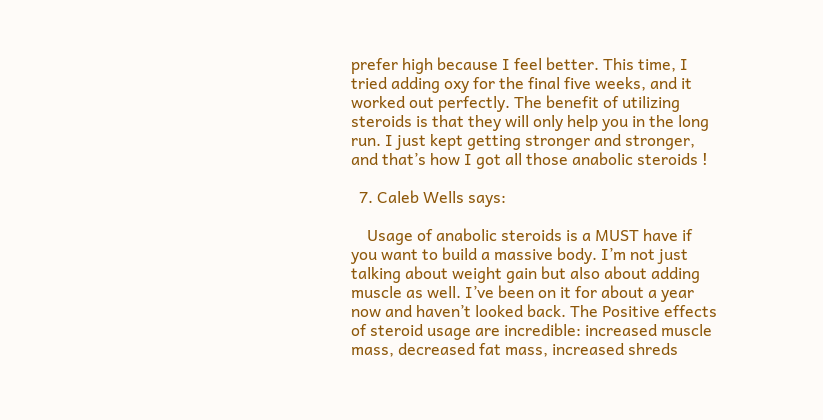prefer high because I feel better. This time, I tried adding oxy for the final five weeks, and it worked out perfectly. The benefit of utilizing steroids is that they will only help you in the long run. I just kept getting stronger and stronger, and that’s how I got all those anabolic steroids !

  7. Caleb Wells says:

    Usage of anabolic steroids is a MUST have if you want to build a massive body. I’m not just talking about weight gain but also about adding muscle as well. I’ve been on it for about a year now and haven’t looked back. The Positive effects of steroid usage are incredible: increased muscle mass, decreased fat mass, increased shreds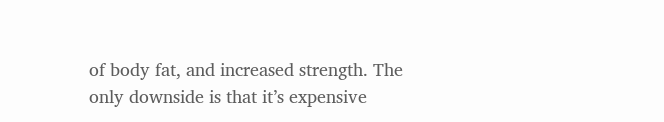of body fat, and increased strength. The only downside is that it’s expensive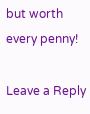but worth every penny!

Leave a Reply